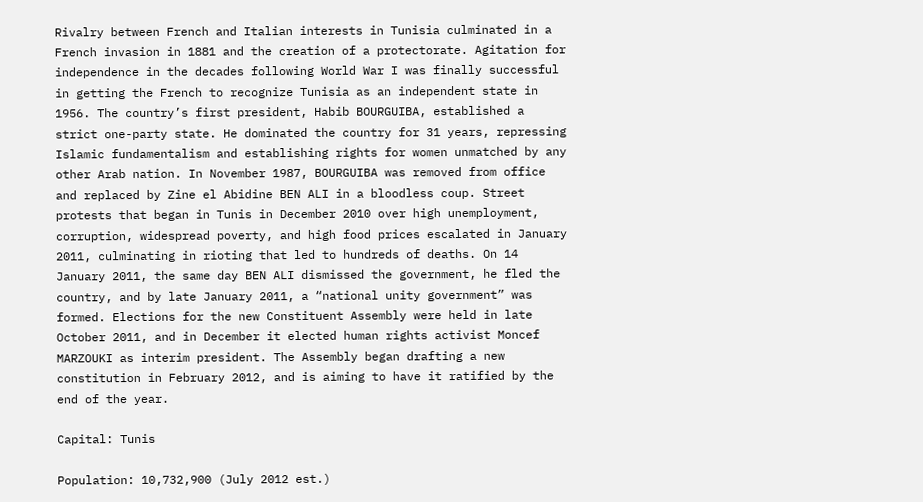Rivalry between French and Italian interests in Tunisia culminated in a French invasion in 1881 and the creation of a protectorate. Agitation for independence in the decades following World War I was finally successful in getting the French to recognize Tunisia as an independent state in 1956. The country’s first president, Habib BOURGUIBA, established a strict one-party state. He dominated the country for 31 years, repressing Islamic fundamentalism and establishing rights for women unmatched by any other Arab nation. In November 1987, BOURGUIBA was removed from office and replaced by Zine el Abidine BEN ALI in a bloodless coup. Street protests that began in Tunis in December 2010 over high unemployment, corruption, widespread poverty, and high food prices escalated in January 2011, culminating in rioting that led to hundreds of deaths. On 14 January 2011, the same day BEN ALI dismissed the government, he fled the country, and by late January 2011, a “national unity government” was formed. Elections for the new Constituent Assembly were held in late October 2011, and in December it elected human rights activist Moncef MARZOUKI as interim president. The Assembly began drafting a new constitution in February 2012, and is aiming to have it ratified by the end of the year.

Capital: Tunis

Population: 10,732,900 (July 2012 est.)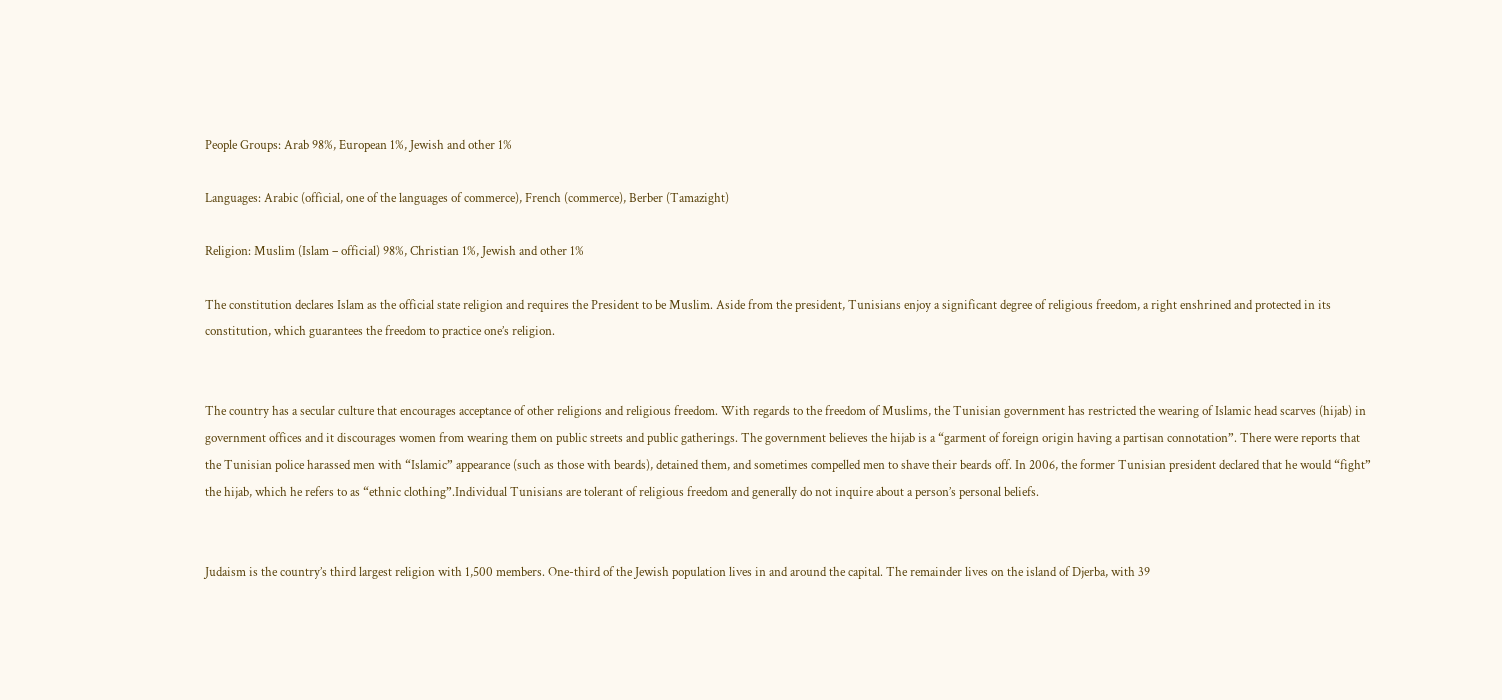People Groups: Arab 98%, European 1%, Jewish and other 1%

Languages: Arabic (official, one of the languages of commerce), French (commerce), Berber (Tamazight)

Religion: Muslim (Islam – official) 98%, Christian 1%, Jewish and other 1%

The constitution declares Islam as the official state religion and requires the President to be Muslim. Aside from the president, Tunisians enjoy a significant degree of religious freedom, a right enshrined and protected in its constitution, which guarantees the freedom to practice one’s religion.


The country has a secular culture that encourages acceptance of other religions and religious freedom. With regards to the freedom of Muslims, the Tunisian government has restricted the wearing of Islamic head scarves (hijab) in government offices and it discourages women from wearing them on public streets and public gatherings. The government believes the hijab is a “garment of foreign origin having a partisan connotation”. There were reports that the Tunisian police harassed men with “Islamic” appearance (such as those with beards), detained them, and sometimes compelled men to shave their beards off. In 2006, the former Tunisian president declared that he would “fight” the hijab, which he refers to as “ethnic clothing”.Individual Tunisians are tolerant of religious freedom and generally do not inquire about a person’s personal beliefs.


Judaism is the country’s third largest religion with 1,500 members. One-third of the Jewish population lives in and around the capital. The remainder lives on the island of Djerba, with 39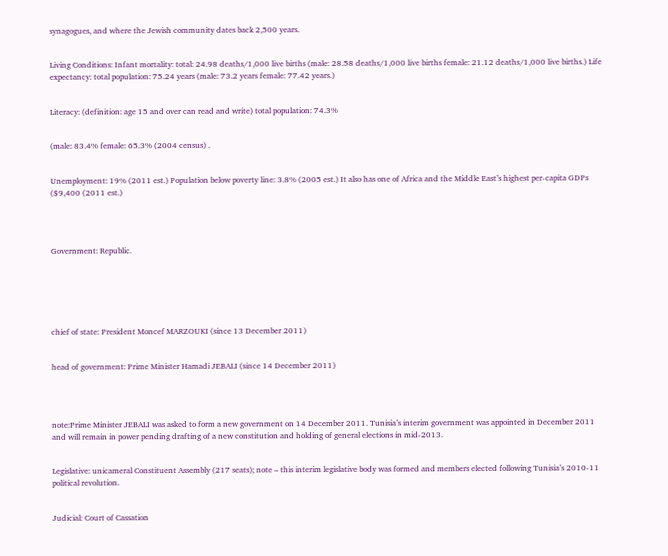synagogues, and where the Jewish community dates back 2,500 years.


Living Conditions: Infant mortality: total: 24.98 deaths/1,000 live births (male: 28.58 deaths/1,000 live births female: 21.12 deaths/1,000 live births.) Life expectancy: total population: 75.24 years (male: 73.2 years female: 77.42 years.)


Literacy: (definition: age 15 and over can read and write) total population: 74.3%


(male: 83.4% female: 65.3% (2004 census) .


Unemployment: 19% (2011 est.) Population below poverty line: 3.8% (2005 est.) It also has one of Africa and the Middle East’s highest per-capita GDPs ($9,400 (2011 est.)




Government: Republic.






chief of state: President Moncef MARZOUKI (since 13 December 2011)


head of government: Prime Minister Hamadi JEBALI (since 14 December 2011)




note:Prime Minister JEBALI was asked to form a new government on 14 December 2011. Tunisia’s interim government was appointed in December 2011 and will remain in power pending drafting of a new constitution and holding of general elections in mid-2013.


Legislative: unicameral Constituent Assembly (217 seats); note – this interim legislative body was formed and members elected following Tunisia’s 2010-11 political revolution.


Judicial: Court of Cassation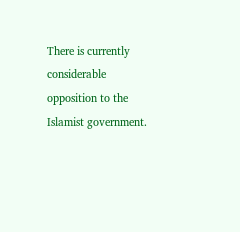There is currently considerable opposition to the Islamist government.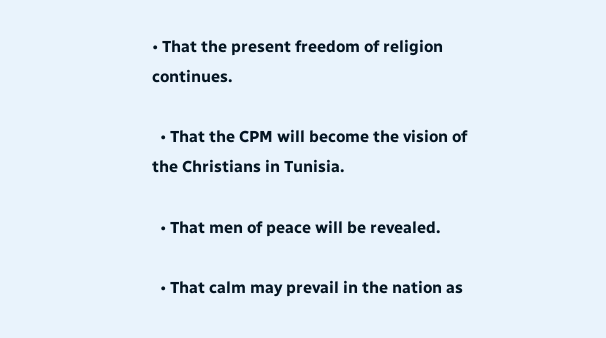• That the present freedom of religion continues.

  • That the CPM will become the vision of the Christians in Tunisia.

  • That men of peace will be revealed.

  • That calm may prevail in the nation as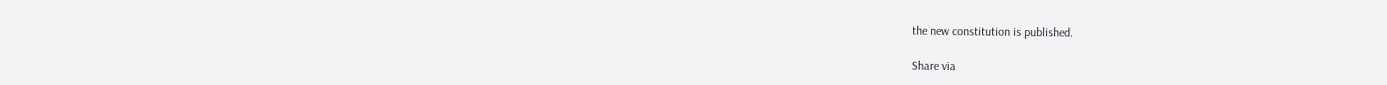the new constitution is published.

Share via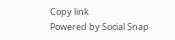Copy link
Powered by Social Snap